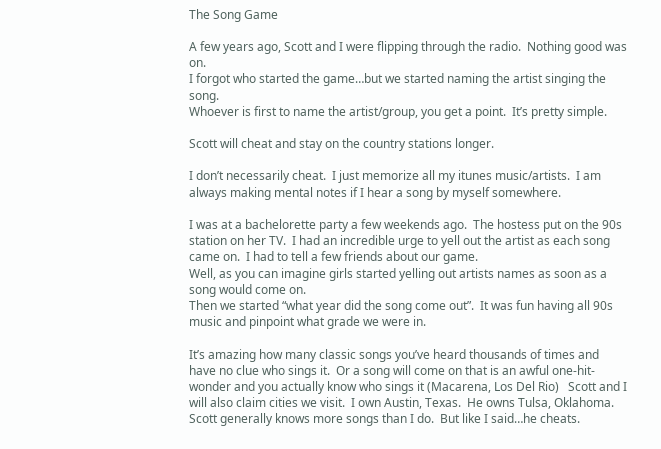The Song Game

A few years ago, Scott and I were flipping through the radio.  Nothing good was on.
I forgot who started the game…but we started naming the artist singing the song.
Whoever is first to name the artist/group, you get a point.  It’s pretty simple.

Scott will cheat and stay on the country stations longer.

I don’t necessarily cheat.  I just memorize all my itunes music/artists.  I am always making mental notes if I hear a song by myself somewhere.

I was at a bachelorette party a few weekends ago.  The hostess put on the 90s station on her TV.  I had an incredible urge to yell out the artist as each song came on.  I had to tell a few friends about our game.
Well, as you can imagine girls started yelling out artists names as soon as a song would come on.
Then we started “what year did the song come out”.  It was fun having all 90s music and pinpoint what grade we were in.

It’s amazing how many classic songs you’ve heard thousands of times and have no clue who sings it.  Or a song will come on that is an awful one-hit-wonder and you actually know who sings it (Macarena, Los Del Rio)   Scott and I will also claim cities we visit.  I own Austin, Texas.  He owns Tulsa, Oklahoma.  Scott generally knows more songs than I do.  But like I said…he cheats.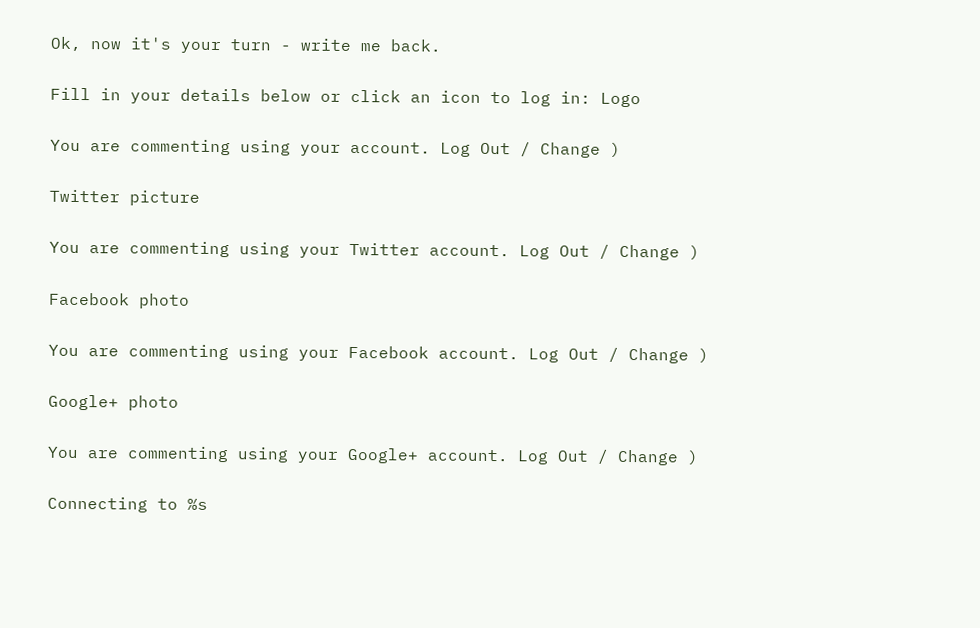Ok, now it's your turn - write me back.

Fill in your details below or click an icon to log in: Logo

You are commenting using your account. Log Out / Change )

Twitter picture

You are commenting using your Twitter account. Log Out / Change )

Facebook photo

You are commenting using your Facebook account. Log Out / Change )

Google+ photo

You are commenting using your Google+ account. Log Out / Change )

Connecting to %s